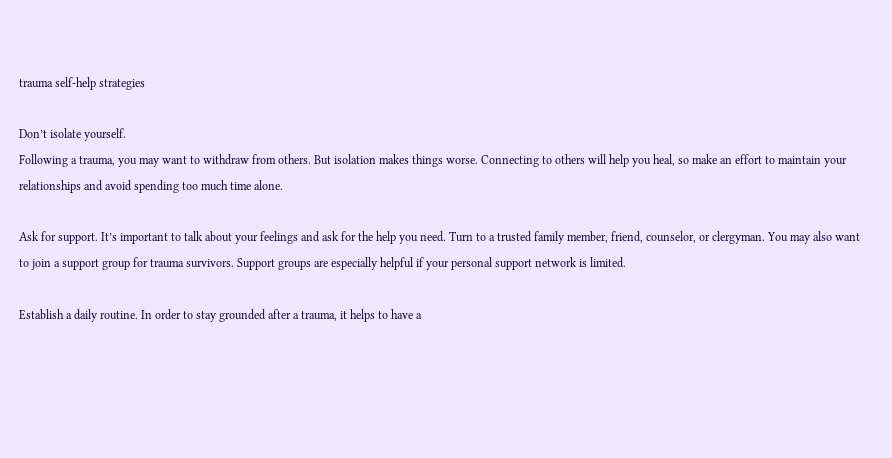trauma self-help strategies

Don’t isolate yourself.
Following a trauma, you may want to withdraw from others. But isolation makes things worse. Connecting to others will help you heal, so make an effort to maintain your relationships and avoid spending too much time alone.

Ask for support. It’s important to talk about your feelings and ask for the help you need. Turn to a trusted family member, friend, counselor, or clergyman. You may also want to join a support group for trauma survivors. Support groups are especially helpful if your personal support network is limited.

Establish a daily routine. In order to stay grounded after a trauma, it helps to have a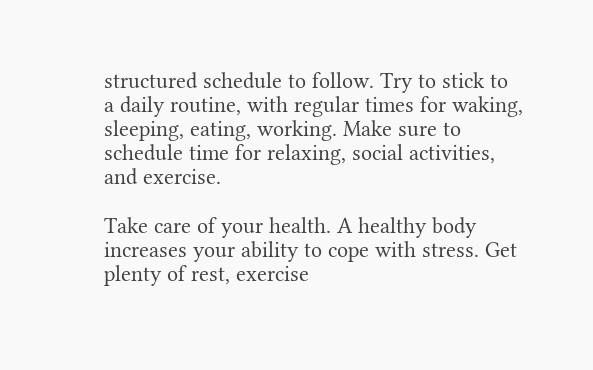structured schedule to follow. Try to stick to a daily routine, with regular times for waking, sleeping, eating, working. Make sure to schedule time for relaxing, social activities, and exercise.

Take care of your health. A healthy body increases your ability to cope with stress. Get plenty of rest, exercise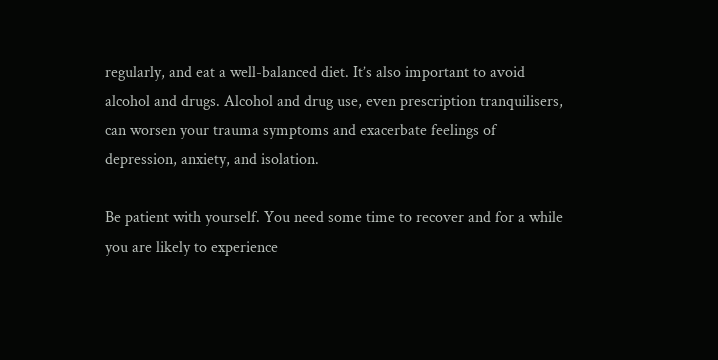regularly, and eat a well-balanced diet. It’s also important to avoid alcohol and drugs. Alcohol and drug use, even prescription tranquilisers, can worsen your trauma symptoms and exacerbate feelings of depression, anxiety, and isolation.

Be patient with yourself. You need some time to recover and for a while you are likely to experience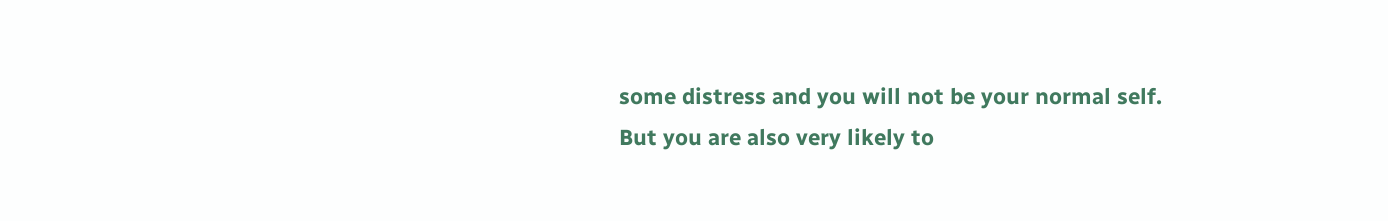some distress and you will not be your normal self. But you are also very likely to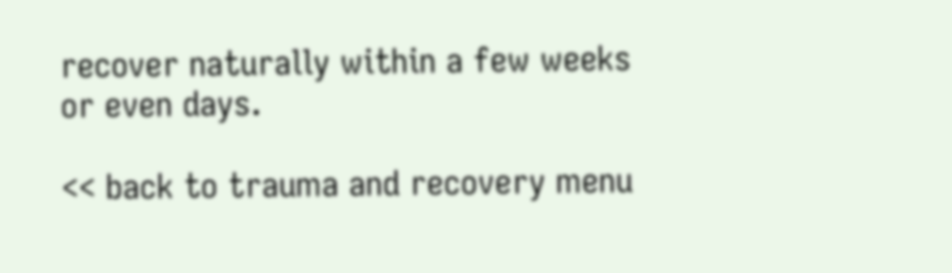recover naturally within a few weeks or even days.

<< back to trauma and recovery menu